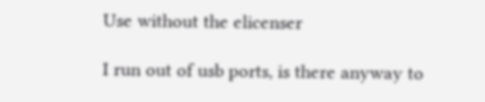Use without the elicenser

I run out of usb ports, is there anyway to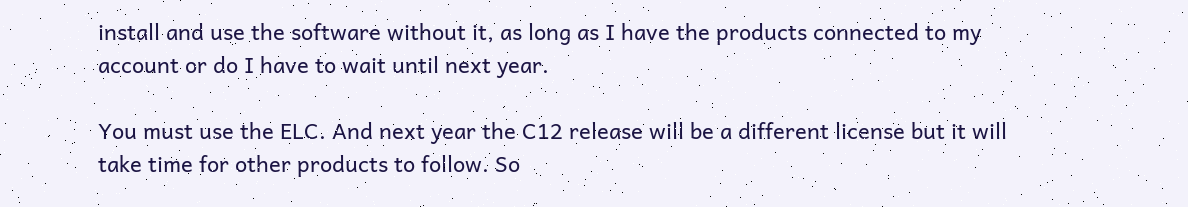install and use the software without it, as long as I have the products connected to my account or do I have to wait until next year.

You must use the ELC. And next year the C12 release will be a different license but it will take time for other products to follow. So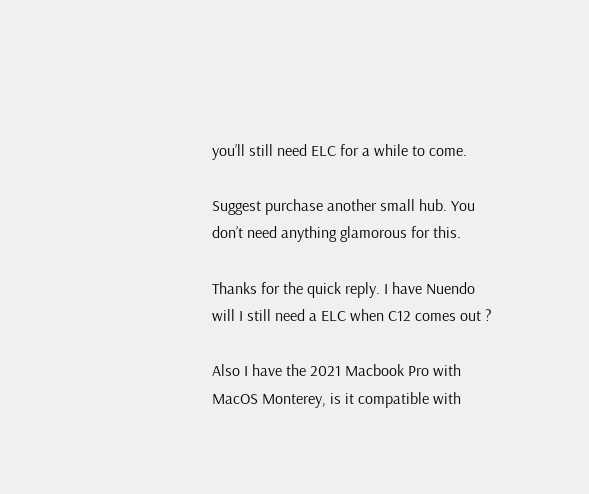you’ll still need ELC for a while to come.

Suggest purchase another small hub. You don’t need anything glamorous for this.

Thanks for the quick reply. I have Nuendo will I still need a ELC when C12 comes out ?

Also I have the 2021 Macbook Pro with MacOS Monterey, is it compatible with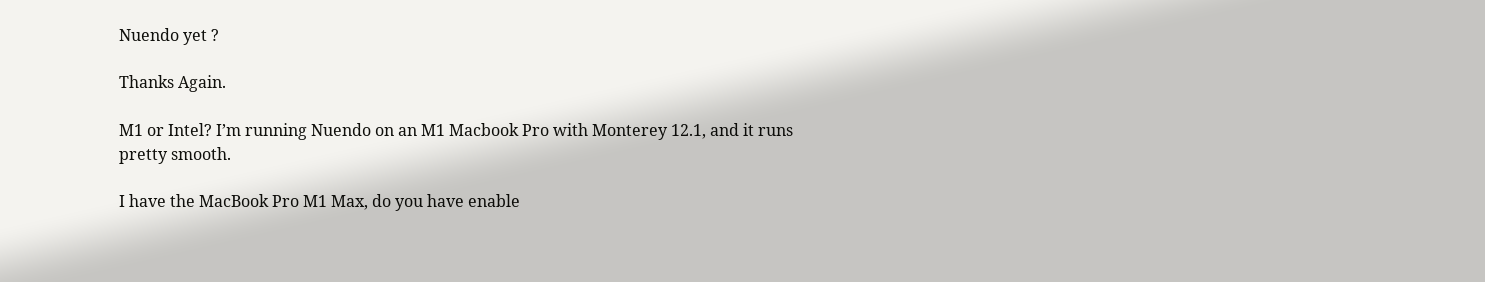Nuendo yet ?

Thanks Again.

M1 or Intel? I’m running Nuendo on an M1 Macbook Pro with Monterey 12.1, and it runs pretty smooth.

I have the MacBook Pro M1 Max, do you have enable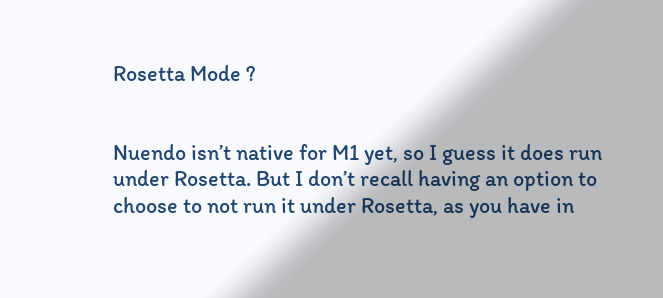Rosetta Mode ?


Nuendo isn’t native for M1 yet, so I guess it does run under Rosetta. But I don’t recall having an option to choose to not run it under Rosetta, as you have in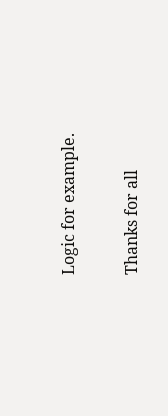Logic for example.

Thanks for all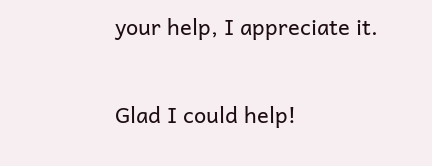your help, I appreciate it.

Glad I could help!